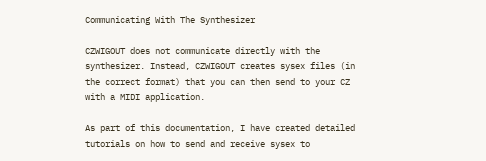Communicating With The Synthesizer

CZWIGOUT does not communicate directly with the synthesizer. Instead, CZWIGOUT creates sysex files (in the correct format) that you can then send to your CZ with a MIDI application.

As part of this documentation, I have created detailed tutorials on how to send and receive sysex to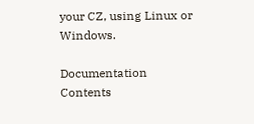your CZ, using Linux or Windows.

Documentation Contents